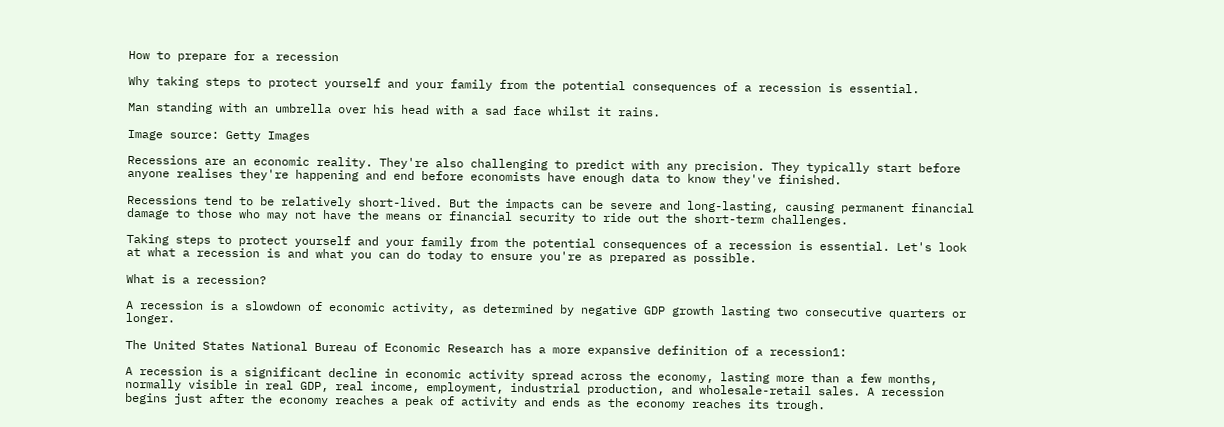How to prepare for a recession

Why taking steps to protect yourself and your family from the potential consequences of a recession is essential.

Man standing with an umbrella over his head with a sad face whilst it rains.

Image source: Getty Images

Recessions are an economic reality. They're also challenging to predict with any precision. They typically start before anyone realises they're happening and end before economists have enough data to know they've finished.

Recessions tend to be relatively short-lived. But the impacts can be severe and long-lasting, causing permanent financial damage to those who may not have the means or financial security to ride out the short-term challenges.

Taking steps to protect yourself and your family from the potential consequences of a recession is essential. Let's look at what a recession is and what you can do today to ensure you're as prepared as possible.

What is a recession?

A recession is a slowdown of economic activity, as determined by negative GDP growth lasting two consecutive quarters or longer.

The United States National Bureau of Economic Research has a more expansive definition of a recession1:

A recession is a significant decline in economic activity spread across the economy, lasting more than a few months, normally visible in real GDP, real income, employment, industrial production, and wholesale-retail sales. A recession begins just after the economy reaches a peak of activity and ends as the economy reaches its trough.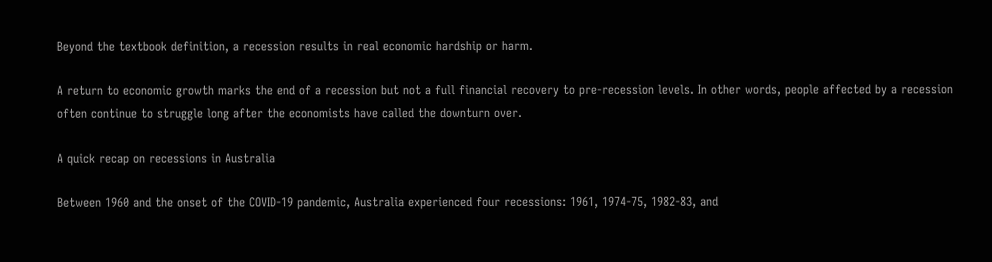Beyond the textbook definition, a recession results in real economic hardship or harm.

A return to economic growth marks the end of a recession but not a full financial recovery to pre-recession levels. In other words, people affected by a recession often continue to struggle long after the economists have called the downturn over.

A quick recap on recessions in Australia

Between 1960 and the onset of the COVID-19 pandemic, Australia experienced four recessions: 1961, 1974-75, 1982-83, and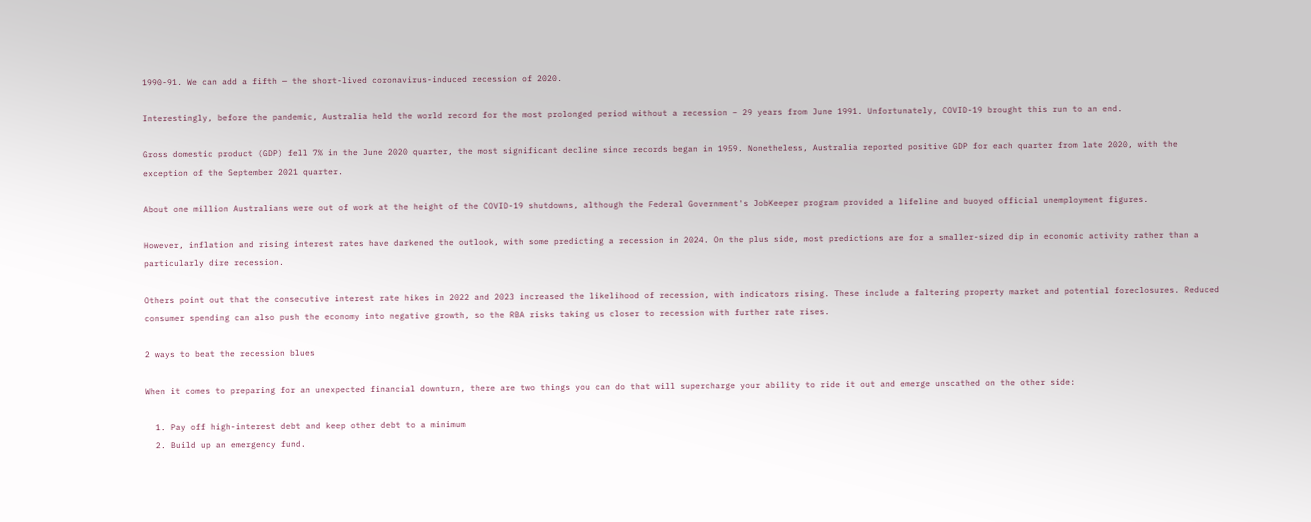1990-91. We can add a fifth — the short-lived coronavirus-induced recession of 2020.

Interestingly, before the pandemic, Australia held the world record for the most prolonged period without a recession – 29 years from June 1991. Unfortunately, COVID-19 brought this run to an end.

Gross domestic product (GDP) fell 7% in the June 2020 quarter, the most significant decline since records began in 1959. Nonetheless, Australia reported positive GDP for each quarter from late 2020, with the exception of the September 2021 quarter.

About one million Australians were out of work at the height of the COVID-19 shutdowns, although the Federal Government's JobKeeper program provided a lifeline and buoyed official unemployment figures.

However, inflation and rising interest rates have darkened the outlook, with some predicting a recession in 2024. On the plus side, most predictions are for a smaller-sized dip in economic activity rather than a particularly dire recession.

Others point out that the consecutive interest rate hikes in 2022 and 2023 increased the likelihood of recession, with indicators rising. These include a faltering property market and potential foreclosures. Reduced consumer spending can also push the economy into negative growth, so the RBA risks taking us closer to recession with further rate rises.

2 ways to beat the recession blues

When it comes to preparing for an unexpected financial downturn, there are two things you can do that will supercharge your ability to ride it out and emerge unscathed on the other side:

  1. Pay off high-interest debt and keep other debt to a minimum
  2. Build up an emergency fund.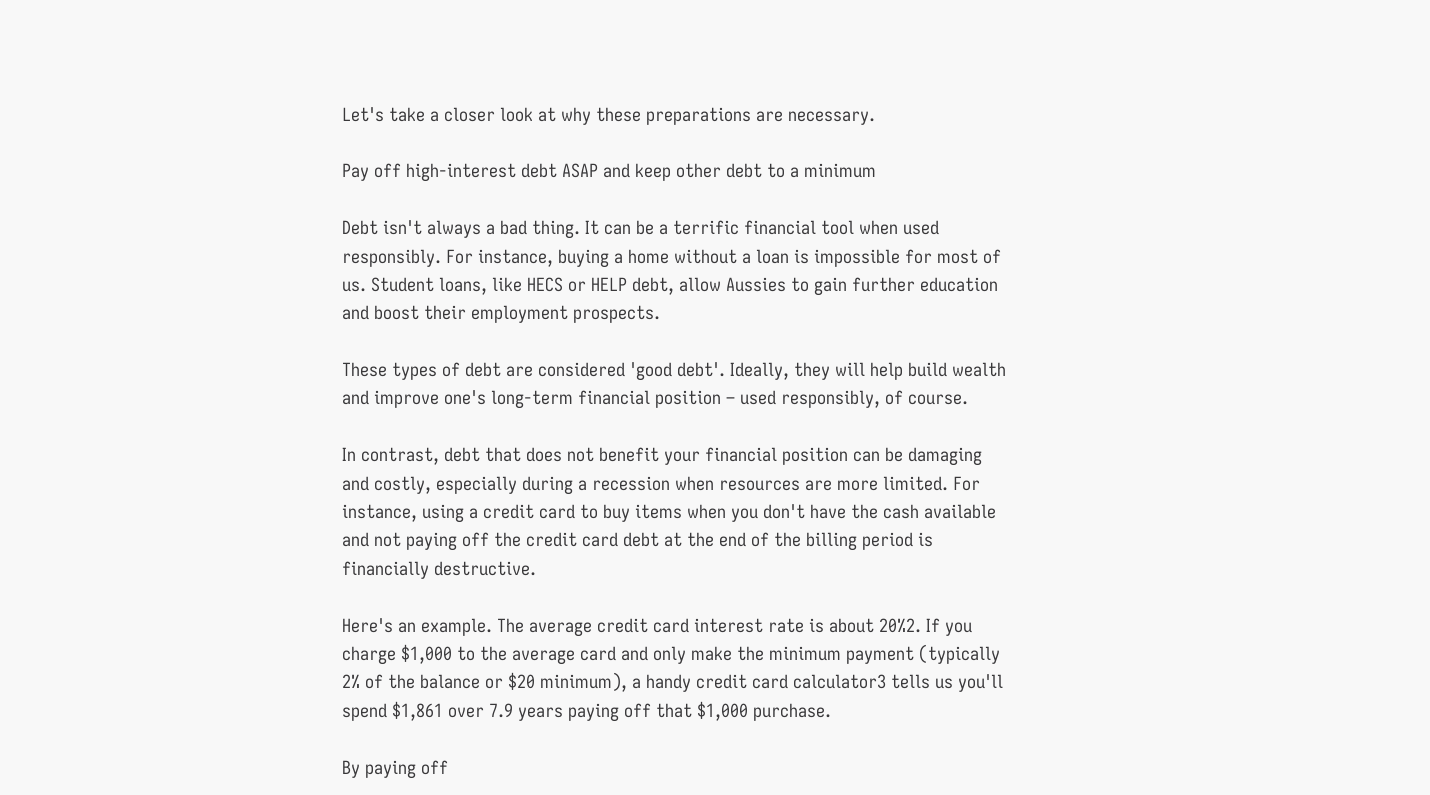Let's take a closer look at why these preparations are necessary.

Pay off high-interest debt ASAP and keep other debt to a minimum

Debt isn't always a bad thing. It can be a terrific financial tool when used responsibly. For instance, buying a home without a loan is impossible for most of us. Student loans, like HECS or HELP debt, allow Aussies to gain further education and boost their employment prospects.

These types of debt are considered 'good debt'. Ideally, they will help build wealth and improve one's long-term financial position – used responsibly, of course.

In contrast, debt that does not benefit your financial position can be damaging and costly, especially during a recession when resources are more limited. For instance, using a credit card to buy items when you don't have the cash available and not paying off the credit card debt at the end of the billing period is financially destructive.

Here's an example. The average credit card interest rate is about 20%2. If you charge $1,000 to the average card and only make the minimum payment (typically 2% of the balance or $20 minimum), a handy credit card calculator3 tells us you'll spend $1,861 over 7.9 years paying off that $1,000 purchase.

By paying off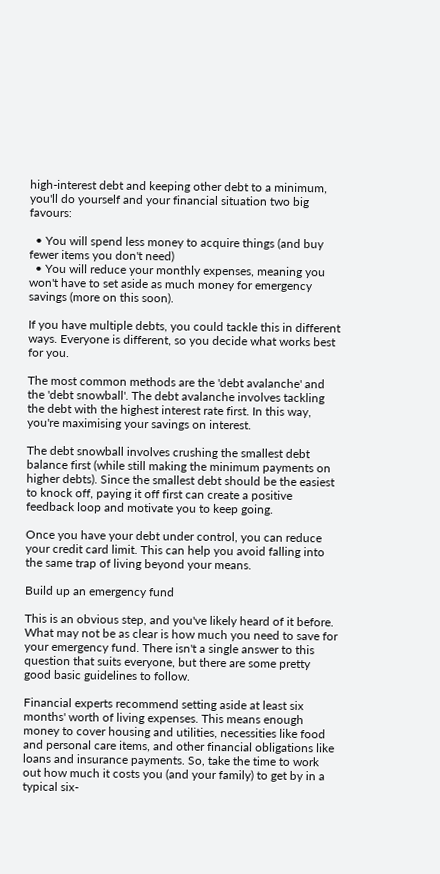high-interest debt and keeping other debt to a minimum, you'll do yourself and your financial situation two big favours:

  • You will spend less money to acquire things (and buy fewer items you don't need)
  • You will reduce your monthly expenses, meaning you won't have to set aside as much money for emergency savings (more on this soon).

If you have multiple debts, you could tackle this in different ways. Everyone is different, so you decide what works best for you.

The most common methods are the 'debt avalanche' and the 'debt snowball'. The debt avalanche involves tackling the debt with the highest interest rate first. In this way, you're maximising your savings on interest.

The debt snowball involves crushing the smallest debt balance first (while still making the minimum payments on higher debts). Since the smallest debt should be the easiest to knock off, paying it off first can create a positive feedback loop and motivate you to keep going.

Once you have your debt under control, you can reduce your credit card limit. This can help you avoid falling into the same trap of living beyond your means.

Build up an emergency fund

This is an obvious step, and you've likely heard of it before. What may not be as clear is how much you need to save for your emergency fund. There isn't a single answer to this question that suits everyone, but there are some pretty good basic guidelines to follow.

Financial experts recommend setting aside at least six months' worth of living expenses. This means enough money to cover housing and utilities, necessities like food and personal care items, and other financial obligations like loans and insurance payments. So, take the time to work out how much it costs you (and your family) to get by in a typical six-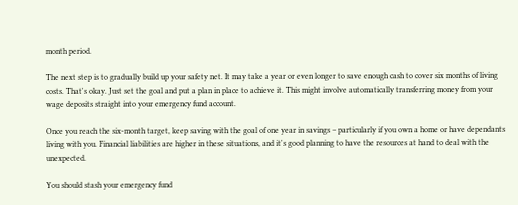month period.

The next step is to gradually build up your safety net. It may take a year or even longer to save enough cash to cover six months of living costs. That's okay. Just set the goal and put a plan in place to achieve it. This might involve automatically transferring money from your wage deposits straight into your emergency fund account.

Once you reach the six-month target, keep saving with the goal of one year in savings – particularly if you own a home or have dependants living with you. Financial liabilities are higher in these situations, and it's good planning to have the resources at hand to deal with the unexpected.

You should stash your emergency fund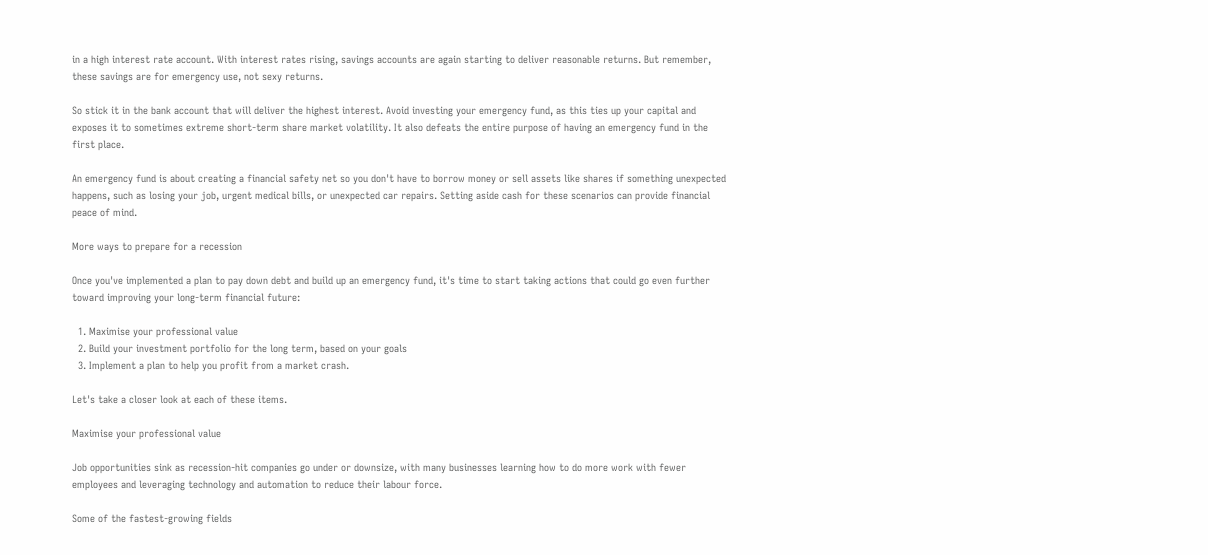in a high interest rate account. With interest rates rising, savings accounts are again starting to deliver reasonable returns. But remember, these savings are for emergency use, not sexy returns.

So stick it in the bank account that will deliver the highest interest. Avoid investing your emergency fund, as this ties up your capital and exposes it to sometimes extreme short-term share market volatility. It also defeats the entire purpose of having an emergency fund in the first place.

An emergency fund is about creating a financial safety net so you don't have to borrow money or sell assets like shares if something unexpected happens, such as losing your job, urgent medical bills, or unexpected car repairs. Setting aside cash for these scenarios can provide financial peace of mind.

More ways to prepare for a recession

Once you've implemented a plan to pay down debt and build up an emergency fund, it's time to start taking actions that could go even further toward improving your long-term financial future:

  1. Maximise your professional value
  2. Build your investment portfolio for the long term, based on your goals
  3. Implement a plan to help you profit from a market crash.

Let's take a closer look at each of these items.

Maximise your professional value

Job opportunities sink as recession-hit companies go under or downsize, with many businesses learning how to do more work with fewer employees and leveraging technology and automation to reduce their labour force.

Some of the fastest-growing fields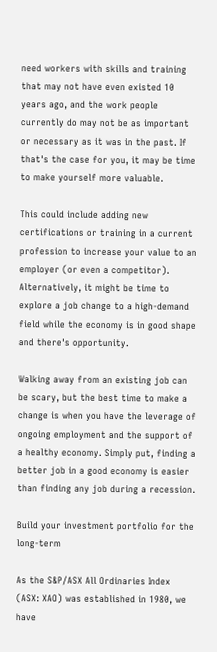need workers with skills and training that may not have even existed 10 years ago, and the work people currently do may not be as important or necessary as it was in the past. If that's the case for you, it may be time to make yourself more valuable.

This could include adding new certifications or training in a current profession to increase your value to an employer (or even a competitor). Alternatively, it might be time to explore a job change to a high-demand field while the economy is in good shape and there's opportunity.

Walking away from an existing job can be scary, but the best time to make a change is when you have the leverage of ongoing employment and the support of a healthy economy. Simply put, finding a better job in a good economy is easier than finding any job during a recession.

Build your investment portfolio for the long-term

As the S&P/ASX All Ordinaries Index (ASX: XAO) was established in 1980, we have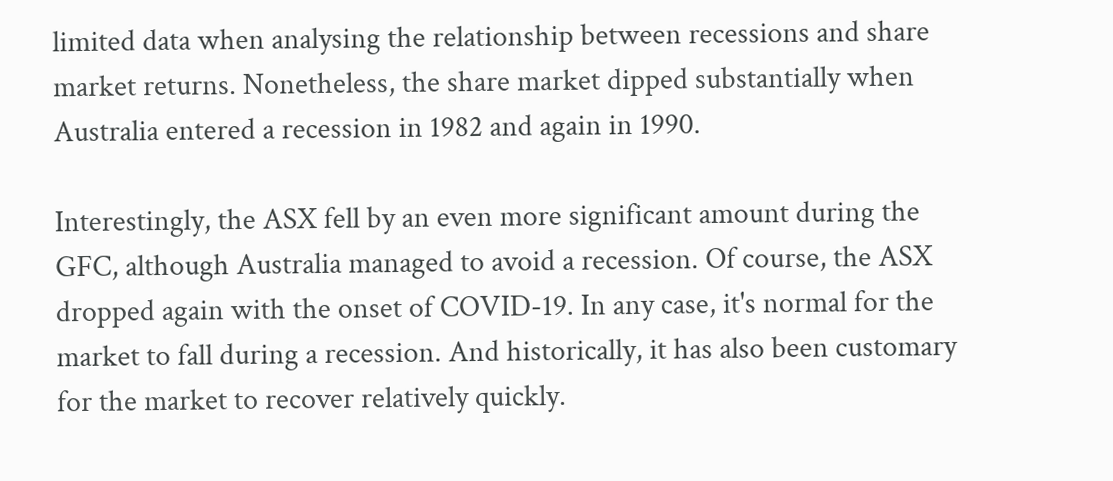limited data when analysing the relationship between recessions and share market returns. Nonetheless, the share market dipped substantially when Australia entered a recession in 1982 and again in 1990.

Interestingly, the ASX fell by an even more significant amount during the GFC, although Australia managed to avoid a recession. Of course, the ASX dropped again with the onset of COVID-19. In any case, it's normal for the market to fall during a recession. And historically, it has also been customary for the market to recover relatively quickly.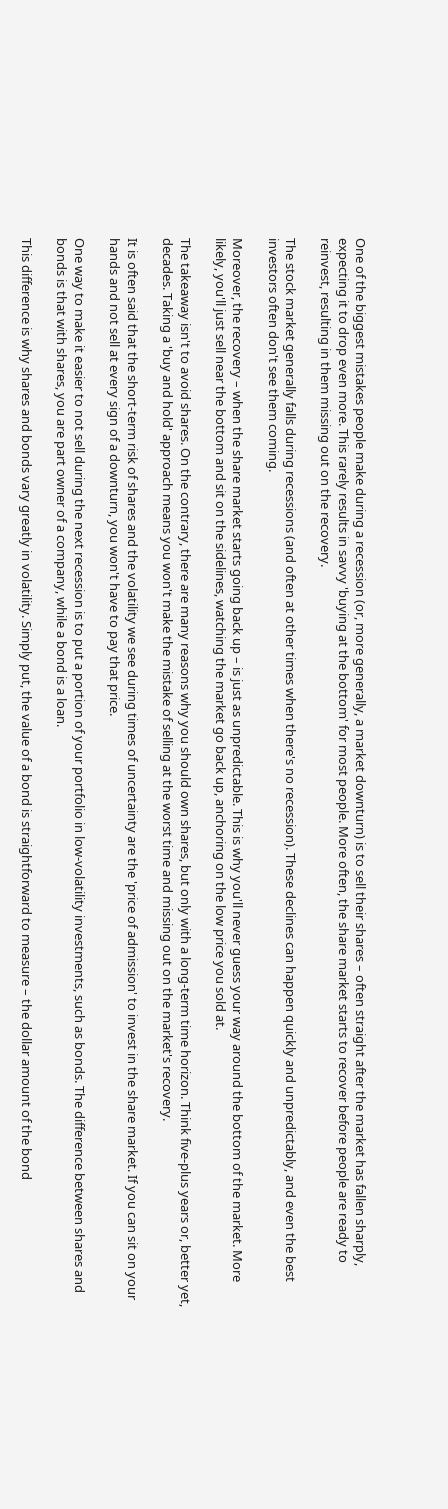One of the biggest mistakes people make during a recession (or, more generally, a market downturn) is to sell their shares – often straight after the market has fallen sharply, expecting it to drop even more. This rarely results in savvy 'buying at the bottom' for most people. More often, the share market starts to recover before people are ready to reinvest, resulting in them missing out on the recovery.

The stock market generally falls during recessions (and often at other times when there's no recession). These declines can happen quickly and unpredictably, and even the best investors often don't see them coming.

Moreover, the recovery – when the share market starts going back up – is just as unpredictable. This is why you'll never guess your way around the bottom of the market. More likely, you'll just sell near the bottom and sit on the sidelines, watching the market go back up, anchoring on the low price you sold at.

The takeaway isn't to avoid shares. On the contrary, there are many reasons why you should own shares, but only with a long-term time horizon. Think five-plus years or, better yet, decades. Taking a 'buy and hold' approach means you won't make the mistake of selling at the worst time and missing out on the market's recovery.

It is often said that the short-term risk of shares and the volatility we see during times of uncertainty are the 'price of admission' to invest in the share market. If you can sit on your hands and not sell at every sign of a downturn, you won't have to pay that price.

One way to make it easier to not sell during the next recession is to put a portion of your portfolio in low-volatility investments, such as bonds. The difference between shares and bonds is that with shares, you are part owner of a company, while a bond is a loan.

This difference is why shares and bonds vary greatly in volatility. Simply put, the value of a bond is straightforward to measure – the dollar amount of the bond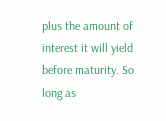plus the amount of interest it will yield before maturity. So long as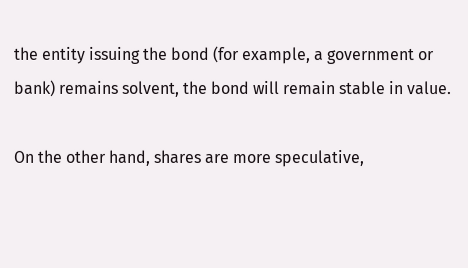the entity issuing the bond (for example, a government or bank) remains solvent, the bond will remain stable in value.

On the other hand, shares are more speculative,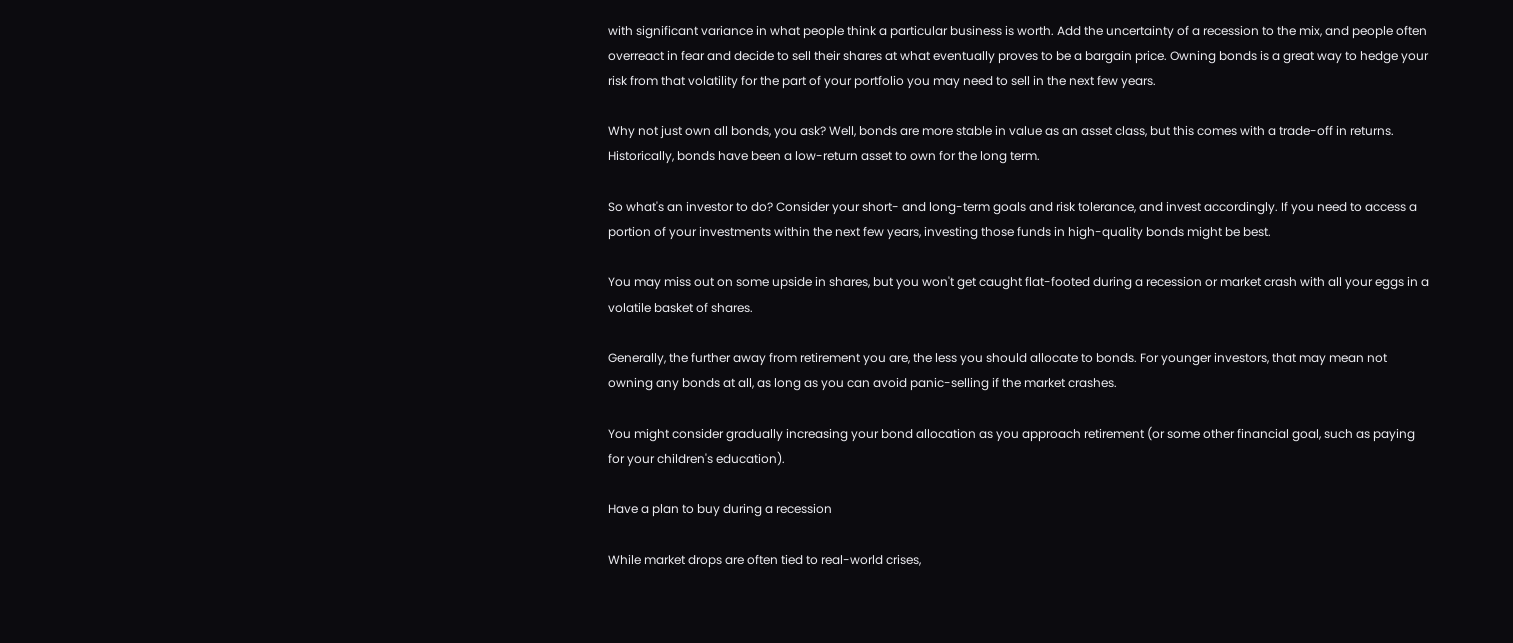with significant variance in what people think a particular business is worth. Add the uncertainty of a recession to the mix, and people often overreact in fear and decide to sell their shares at what eventually proves to be a bargain price. Owning bonds is a great way to hedge your risk from that volatility for the part of your portfolio you may need to sell in the next few years.

Why not just own all bonds, you ask? Well, bonds are more stable in value as an asset class, but this comes with a trade-off in returns. Historically, bonds have been a low-return asset to own for the long term.

So what's an investor to do? Consider your short- and long-term goals and risk tolerance, and invest accordingly. If you need to access a portion of your investments within the next few years, investing those funds in high-quality bonds might be best.

You may miss out on some upside in shares, but you won't get caught flat-footed during a recession or market crash with all your eggs in a volatile basket of shares.

Generally, the further away from retirement you are, the less you should allocate to bonds. For younger investors, that may mean not owning any bonds at all, as long as you can avoid panic-selling if the market crashes.

You might consider gradually increasing your bond allocation as you approach retirement (or some other financial goal, such as paying for your children's education).

Have a plan to buy during a recession

While market drops are often tied to real-world crises,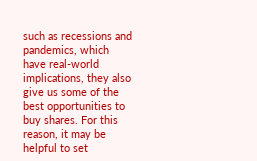such as recessions and pandemics, which have real-world implications, they also give us some of the best opportunities to buy shares. For this reason, it may be helpful to set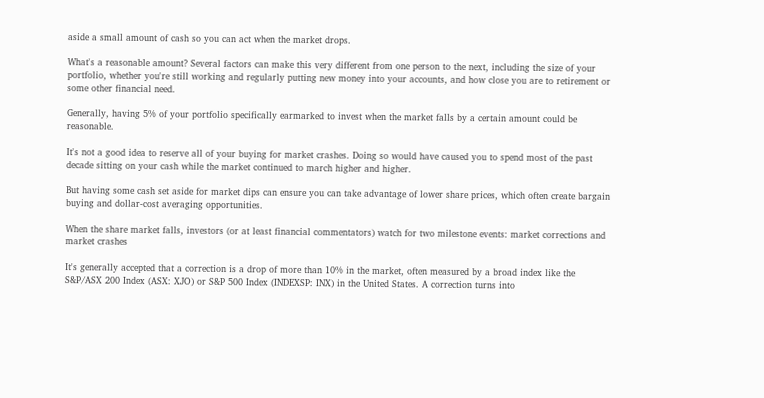aside a small amount of cash so you can act when the market drops.

What's a reasonable amount? Several factors can make this very different from one person to the next, including the size of your portfolio, whether you're still working and regularly putting new money into your accounts, and how close you are to retirement or some other financial need.

Generally, having 5% of your portfolio specifically earmarked to invest when the market falls by a certain amount could be reasonable.

It's not a good idea to reserve all of your buying for market crashes. Doing so would have caused you to spend most of the past decade sitting on your cash while the market continued to march higher and higher.

But having some cash set aside for market dips can ensure you can take advantage of lower share prices, which often create bargain buying and dollar-cost averaging opportunities.

When the share market falls, investors (or at least financial commentators) watch for two milestone events: market corrections and market crashes

It's generally accepted that a correction is a drop of more than 10% in the market, often measured by a broad index like the S&P/ASX 200 Index (ASX: XJO) or S&P 500 Index (INDEXSP: INX) in the United States. A correction turns into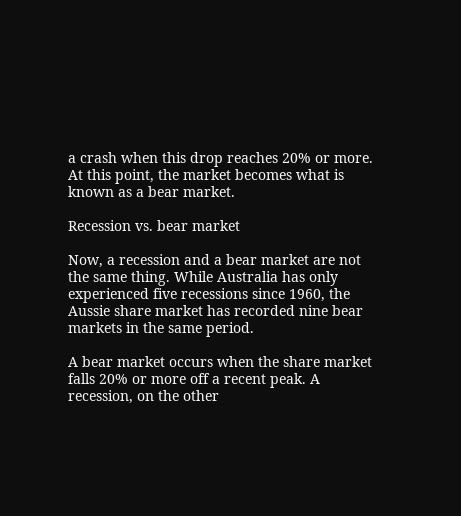a crash when this drop reaches 20% or more. At this point, the market becomes what is known as a bear market.

Recession vs. bear market

Now, a recession and a bear market are not the same thing. While Australia has only experienced five recessions since 1960, the Aussie share market has recorded nine bear markets in the same period.

A bear market occurs when the share market falls 20% or more off a recent peak. A recession, on the other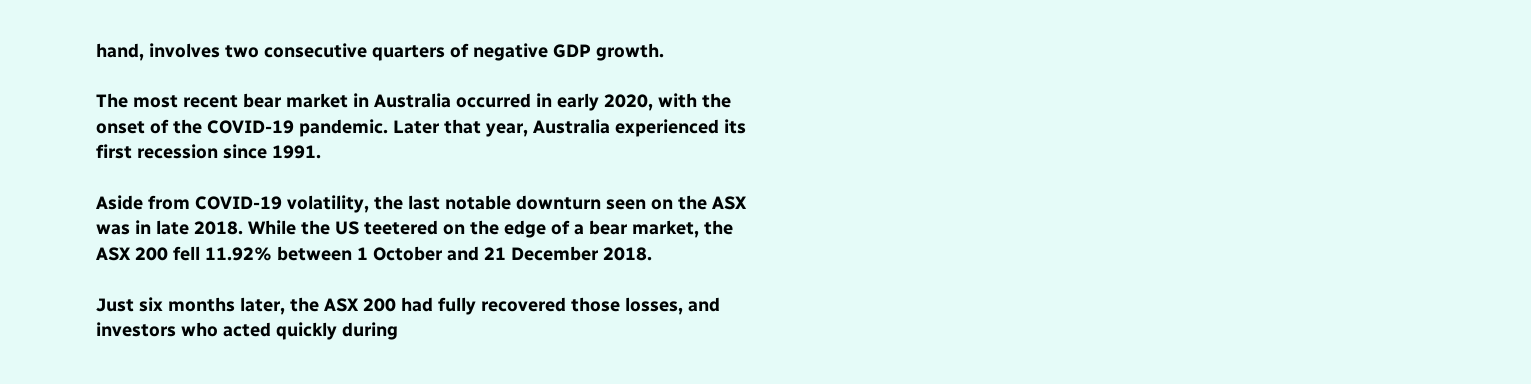hand, involves two consecutive quarters of negative GDP growth.

The most recent bear market in Australia occurred in early 2020, with the onset of the COVID-19 pandemic. Later that year, Australia experienced its first recession since 1991.

Aside from COVID-19 volatility, the last notable downturn seen on the ASX was in late 2018. While the US teetered on the edge of a bear market, the ASX 200 fell 11.92% between 1 October and 21 December 2018.

Just six months later, the ASX 200 had fully recovered those losses, and investors who acted quickly during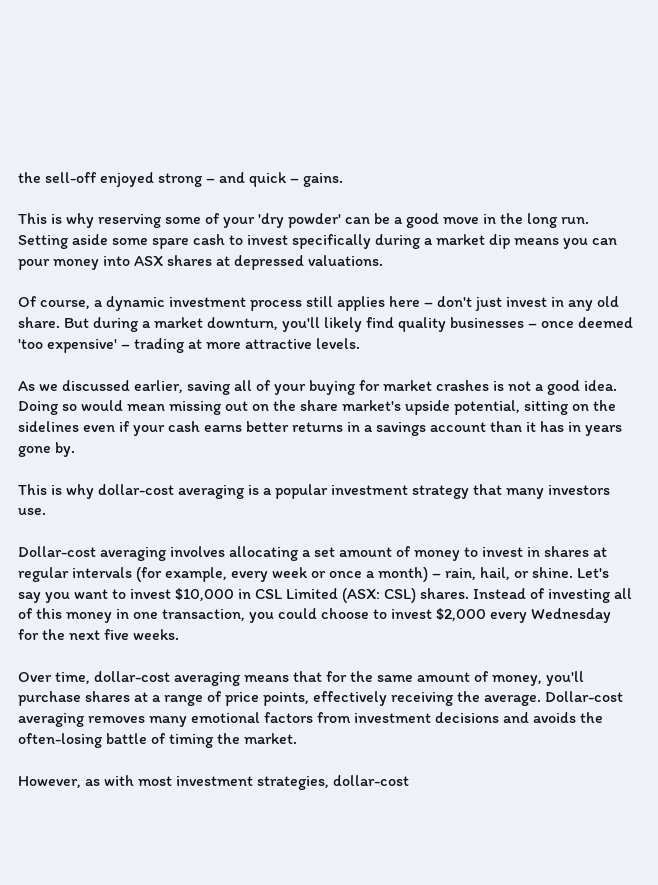the sell-off enjoyed strong – and quick – gains.

This is why reserving some of your 'dry powder' can be a good move in the long run. Setting aside some spare cash to invest specifically during a market dip means you can pour money into ASX shares at depressed valuations.

Of course, a dynamic investment process still applies here – don't just invest in any old share. But during a market downturn, you'll likely find quality businesses – once deemed 'too expensive' – trading at more attractive levels.

As we discussed earlier, saving all of your buying for market crashes is not a good idea. Doing so would mean missing out on the share market's upside potential, sitting on the sidelines even if your cash earns better returns in a savings account than it has in years gone by.

This is why dollar-cost averaging is a popular investment strategy that many investors use.

Dollar-cost averaging involves allocating a set amount of money to invest in shares at regular intervals (for example, every week or once a month) – rain, hail, or shine. Let's say you want to invest $10,000 in CSL Limited (ASX: CSL) shares. Instead of investing all of this money in one transaction, you could choose to invest $2,000 every Wednesday for the next five weeks.

Over time, dollar-cost averaging means that for the same amount of money, you'll purchase shares at a range of price points, effectively receiving the average. Dollar-cost averaging removes many emotional factors from investment decisions and avoids the often-losing battle of timing the market.

However, as with most investment strategies, dollar-cost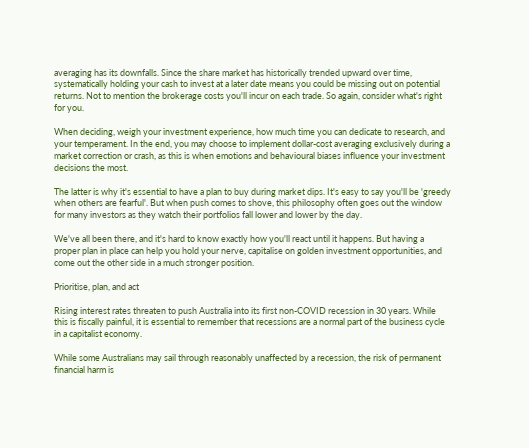averaging has its downfalls. Since the share market has historically trended upward over time, systematically holding your cash to invest at a later date means you could be missing out on potential returns. Not to mention the brokerage costs you'll incur on each trade. So again, consider what's right for you.

When deciding, weigh your investment experience, how much time you can dedicate to research, and your temperament. In the end, you may choose to implement dollar-cost averaging exclusively during a market correction or crash, as this is when emotions and behavioural biases influence your investment decisions the most.

The latter is why it's essential to have a plan to buy during market dips. It's easy to say you'll be 'greedy when others are fearful'. But when push comes to shove, this philosophy often goes out the window for many investors as they watch their portfolios fall lower and lower by the day.

We've all been there, and it's hard to know exactly how you'll react until it happens. But having a proper plan in place can help you hold your nerve, capitalise on golden investment opportunities, and come out the other side in a much stronger position.

Prioritise, plan, and act

Rising interest rates threaten to push Australia into its first non-COVID recession in 30 years. While this is fiscally painful, it is essential to remember that recessions are a normal part of the business cycle in a capitalist economy.

While some Australians may sail through reasonably unaffected by a recession, the risk of permanent financial harm is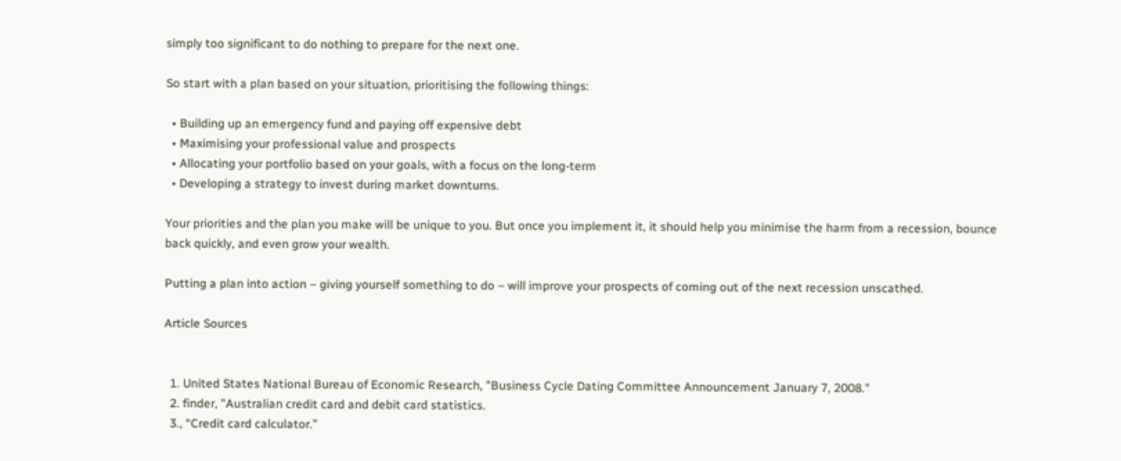simply too significant to do nothing to prepare for the next one.

So start with a plan based on your situation, prioritising the following things:

  • Building up an emergency fund and paying off expensive debt
  • Maximising your professional value and prospects
  • Allocating your portfolio based on your goals, with a focus on the long-term
  • Developing a strategy to invest during market downturns.

Your priorities and the plan you make will be unique to you. But once you implement it, it should help you minimise the harm from a recession, bounce back quickly, and even grow your wealth.

Putting a plan into action – giving yourself something to do – will improve your prospects of coming out of the next recession unscathed.

Article Sources


  1. United States National Bureau of Economic Research, "Business Cycle Dating Committee Announcement January 7, 2008."
  2. finder, "Australian credit card and debit card statistics.
  3., “Credit card calculator.”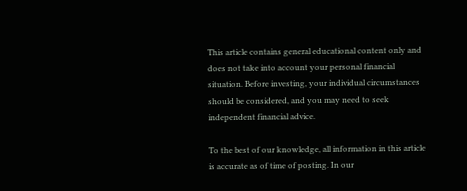This article contains general educational content only and does not take into account your personal financial situation. Before investing, your individual circumstances should be considered, and you may need to seek independent financial advice.

To the best of our knowledge, all information in this article is accurate as of time of posting. In our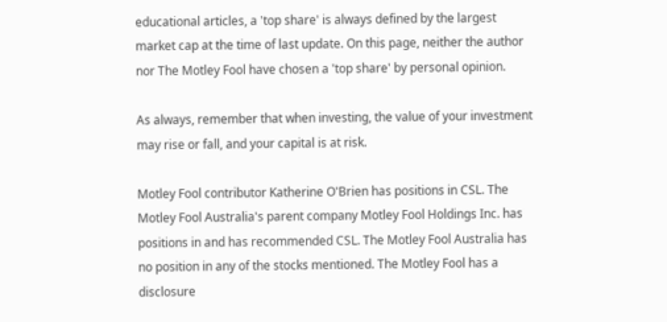educational articles, a 'top share' is always defined by the largest market cap at the time of last update. On this page, neither the author nor The Motley Fool have chosen a 'top share' by personal opinion.

As always, remember that when investing, the value of your investment may rise or fall, and your capital is at risk.

Motley Fool contributor Katherine O'Brien has positions in CSL. The Motley Fool Australia's parent company Motley Fool Holdings Inc. has positions in and has recommended CSL. The Motley Fool Australia has no position in any of the stocks mentioned. The Motley Fool has a disclosure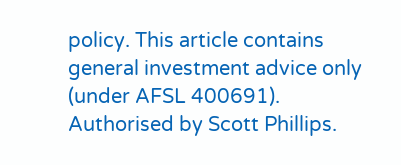policy. This article contains general investment advice only (under AFSL 400691). Authorised by Scott Phillips.